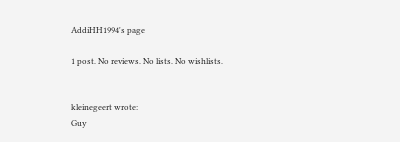AddiHH1994's page

1 post. No reviews. No lists. No wishlists.


kleinegeert wrote:
Guy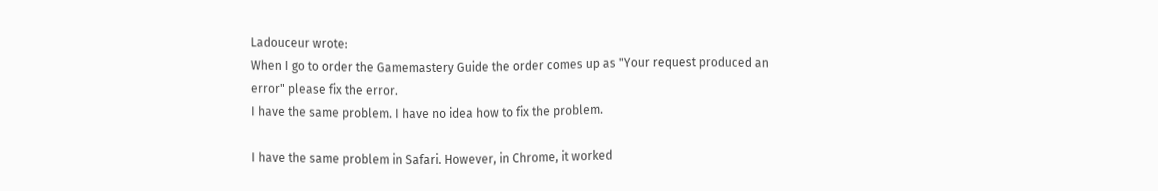Ladouceur wrote:
When I go to order the Gamemastery Guide the order comes up as "Your request produced an error" please fix the error.
I have the same problem. I have no idea how to fix the problem.

I have the same problem in Safari. However, in Chrome, it worked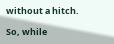without a hitch.

So, while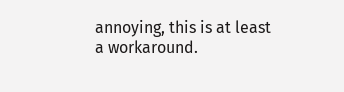annoying, this is at least a workaround.